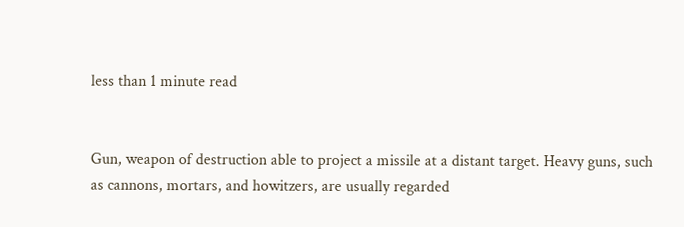less than 1 minute read


Gun, weapon of destruction able to project a missile at a distant target. Heavy guns, such as cannons, mortars, and howitzers, are usually regarded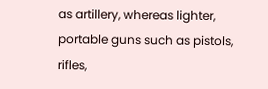as artillery, whereas lighter, portable guns such as pistols, rifles,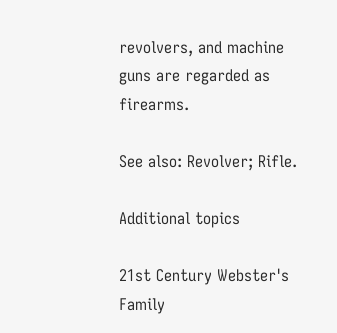revolvers, and machine guns are regarded as firearms.

See also: Revolver; Rifle.

Additional topics

21st Century Webster's Family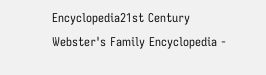Encyclopedia21st Century Webster's Family Encyclopedia -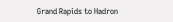Grand Rapids to Hadron